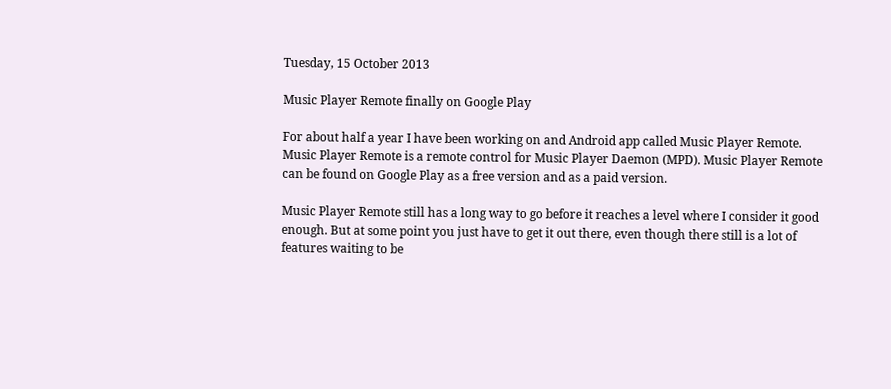Tuesday, 15 October 2013

Music Player Remote finally on Google Play

For about half a year I have been working on and Android app called Music Player Remote. Music Player Remote is a remote control for Music Player Daemon (MPD). Music Player Remote can be found on Google Play as a free version and as a paid version.

Music Player Remote still has a long way to go before it reaches a level where I consider it good enough. But at some point you just have to get it out there, even though there still is a lot of features waiting to be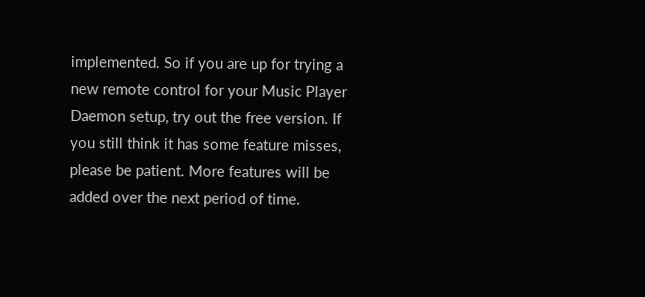implemented. So if you are up for trying a new remote control for your Music Player Daemon setup, try out the free version. If you still think it has some feature misses, please be patient. More features will be added over the next period of time.